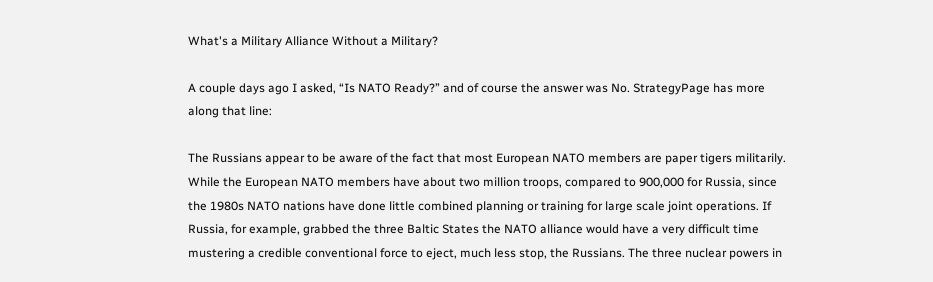What's a Military Alliance Without a Military?

A couple days ago I asked, “Is NATO Ready?” and of course the answer was No. StrategyPage has more along that line:

The Russians appear to be aware of the fact that most European NATO members are paper tigers militarily. While the European NATO members have about two million troops, compared to 900,000 for Russia, since the 1980s NATO nations have done little combined planning or training for large scale joint operations. If Russia, for example, grabbed the three Baltic States the NATO alliance would have a very difficult time mustering a credible conventional force to eject, much less stop, the Russians. The three nuclear powers in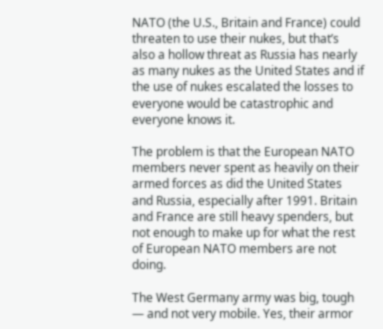NATO (the U.S., Britain and France) could threaten to use their nukes, but that’s also a hollow threat as Russia has nearly as many nukes as the United States and if the use of nukes escalated the losses to everyone would be catastrophic and everyone knows it.

The problem is that the European NATO members never spent as heavily on their armed forces as did the United States and Russia, especially after 1991. Britain and France are still heavy spenders, but not enough to make up for what the rest of European NATO members are not doing.

The West Germany army was big, tough — and not very mobile. Yes, their armor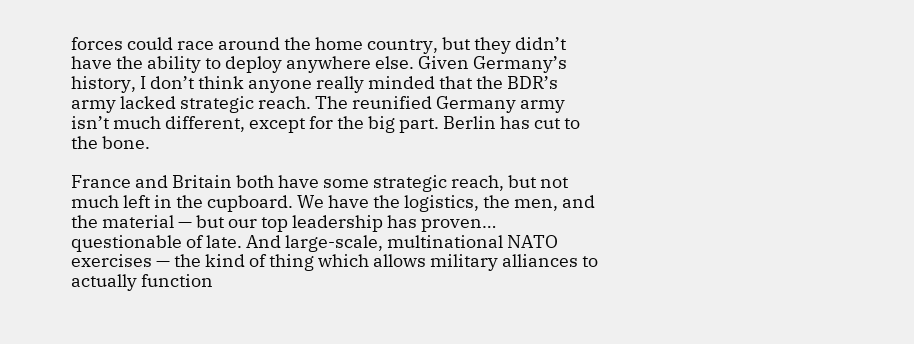forces could race around the home country, but they didn’t have the ability to deploy anywhere else. Given Germany’s history, I don’t think anyone really minded that the BDR’s army lacked strategic reach. The reunified Germany army isn’t much different, except for the big part. Berlin has cut to the bone.

France and Britain both have some strategic reach, but not much left in the cupboard. We have the logistics, the men, and the material — but our top leadership has proven… questionable of late. And large-scale, multinational NATO exercises — the kind of thing which allows military alliances to actually function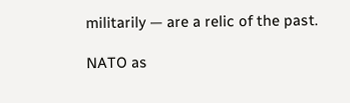militarily — are a relic of the past.

NATO as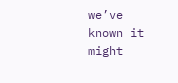we’ve known it might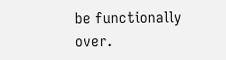be functionally over.